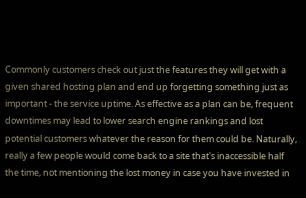Commonly customers check out just the features they will get with a given shared hosting plan and end up forgetting something just as important - the service uptime. As effective as a plan can be, frequent downtimes may lead to lower search engine rankings and lost potential customers whatever the reason for them could be. Naturally, really a few people would come back to a site that's inaccessible half the time, not mentioning the lost money in case you have invested in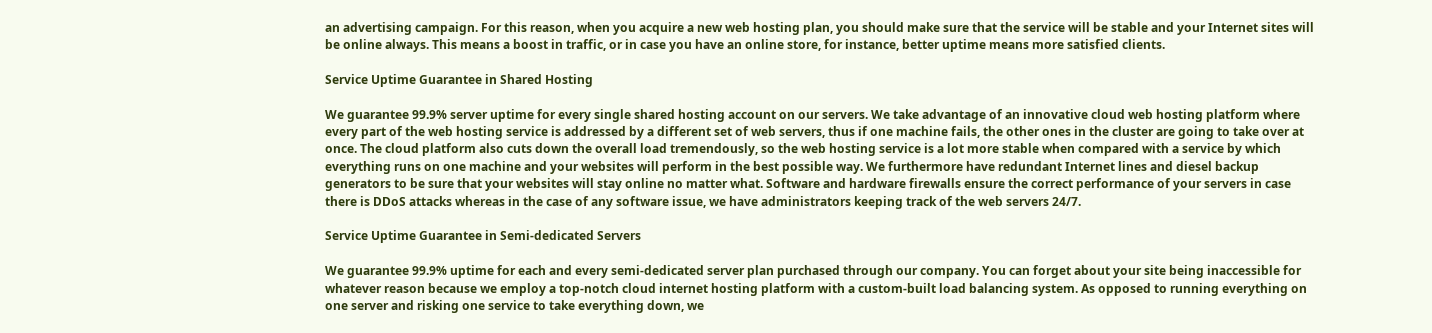an advertising campaign. For this reason, when you acquire a new web hosting plan, you should make sure that the service will be stable and your Internet sites will be online always. This means a boost in traffic, or in case you have an online store, for instance, better uptime means more satisfied clients.

Service Uptime Guarantee in Shared Hosting

We guarantee 99.9% server uptime for every single shared hosting account on our servers. We take advantage of an innovative cloud web hosting platform where every part of the web hosting service is addressed by a different set of web servers, thus if one machine fails, the other ones in the cluster are going to take over at once. The cloud platform also cuts down the overall load tremendously, so the web hosting service is a lot more stable when compared with a service by which everything runs on one machine and your websites will perform in the best possible way. We furthermore have redundant Internet lines and diesel backup generators to be sure that your websites will stay online no matter what. Software and hardware firewalls ensure the correct performance of your servers in case there is DDoS attacks whereas in the case of any software issue, we have administrators keeping track of the web servers 24/7.

Service Uptime Guarantee in Semi-dedicated Servers

We guarantee 99.9% uptime for each and every semi-dedicated server plan purchased through our company. You can forget about your site being inaccessible for whatever reason because we employ a top-notch cloud internet hosting platform with a custom-built load balancing system. As opposed to running everything on one server and risking one service to take everything down, we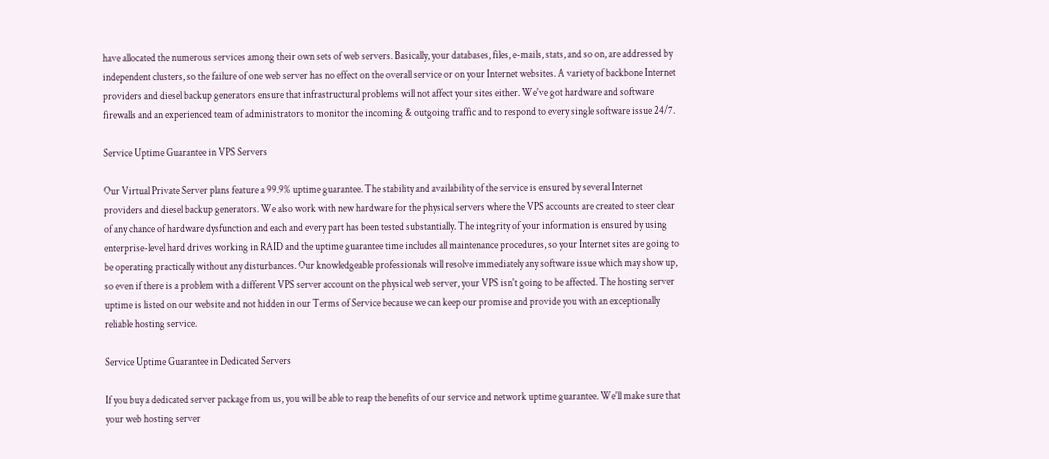have allocated the numerous services among their own sets of web servers. Basically, your databases, files, e-mails, stats, and so on, are addressed by independent clusters, so the failure of one web server has no effect on the overall service or on your Internet websites. A variety of backbone Internet providers and diesel backup generators ensure that infrastructural problems will not affect your sites either. We've got hardware and software firewalls and an experienced team of administrators to monitor the incoming & outgoing traffic and to respond to every single software issue 24/7.

Service Uptime Guarantee in VPS Servers

Our Virtual Private Server plans feature a 99.9% uptime guarantee. The stability and availability of the service is ensured by several Internet providers and diesel backup generators. We also work with new hardware for the physical servers where the VPS accounts are created to steer clear of any chance of hardware dysfunction and each and every part has been tested substantially. The integrity of your information is ensured by using enterprise-level hard drives working in RAID and the uptime guarantee time includes all maintenance procedures, so your Internet sites are going to be operating practically without any disturbances. Our knowledgeable professionals will resolve immediately any software issue which may show up, so even if there is a problem with a different VPS server account on the physical web server, your VPS isn't going to be affected. The hosting server uptime is listed on our website and not hidden in our Terms of Service because we can keep our promise and provide you with an exceptionally reliable hosting service.

Service Uptime Guarantee in Dedicated Servers

If you buy a dedicated server package from us, you will be able to reap the benefits of our service and network uptime guarantee. We'll make sure that your web hosting server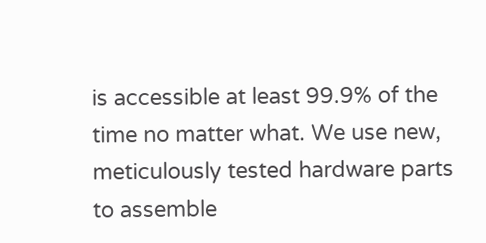is accessible at least 99.9% of the time no matter what. We use new, meticulously tested hardware parts to assemble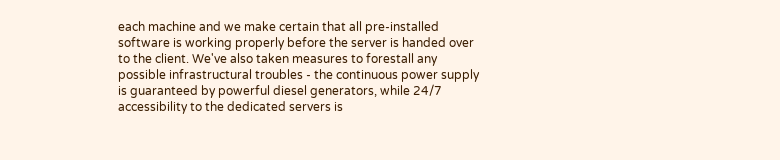each machine and we make certain that all pre-installed software is working properly before the server is handed over to the client. We've also taken measures to forestall any possible infrastructural troubles - the continuous power supply is guaranteed by powerful diesel generators, while 24/7 accessibility to the dedicated servers is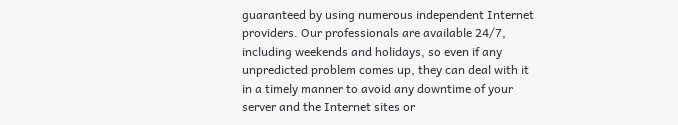guaranteed by using numerous independent Internet providers. Our professionals are available 24/7, including weekends and holidays, so even if any unpredicted problem comes up, they can deal with it in a timely manner to avoid any downtime of your server and the Internet sites or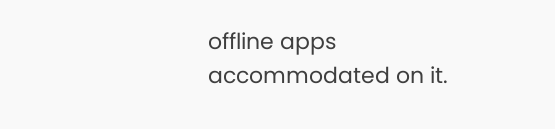offline apps accommodated on it.